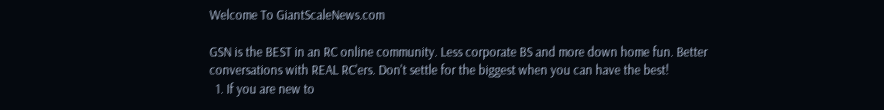Welcome To GiantScaleNews.com

GSN is the BEST in an RC online community. Less corporate BS and more down home fun. Better conversations with REAL RC'ers. Don't settle for the biggest when you can have the best!
  1. If you are new to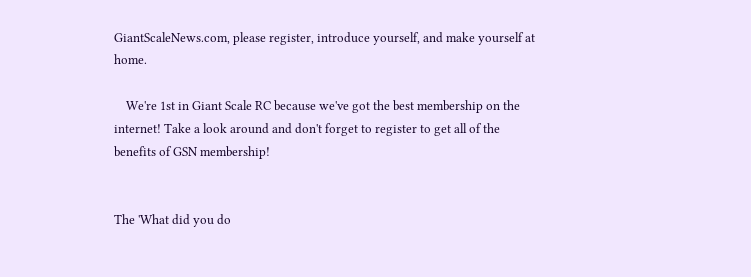GiantScaleNews.com, please register, introduce yourself, and make yourself at home.

    We're 1st in Giant Scale RC because we've got the best membership on the internet! Take a look around and don't forget to register to get all of the benefits of GSN membership!


The 'What did you do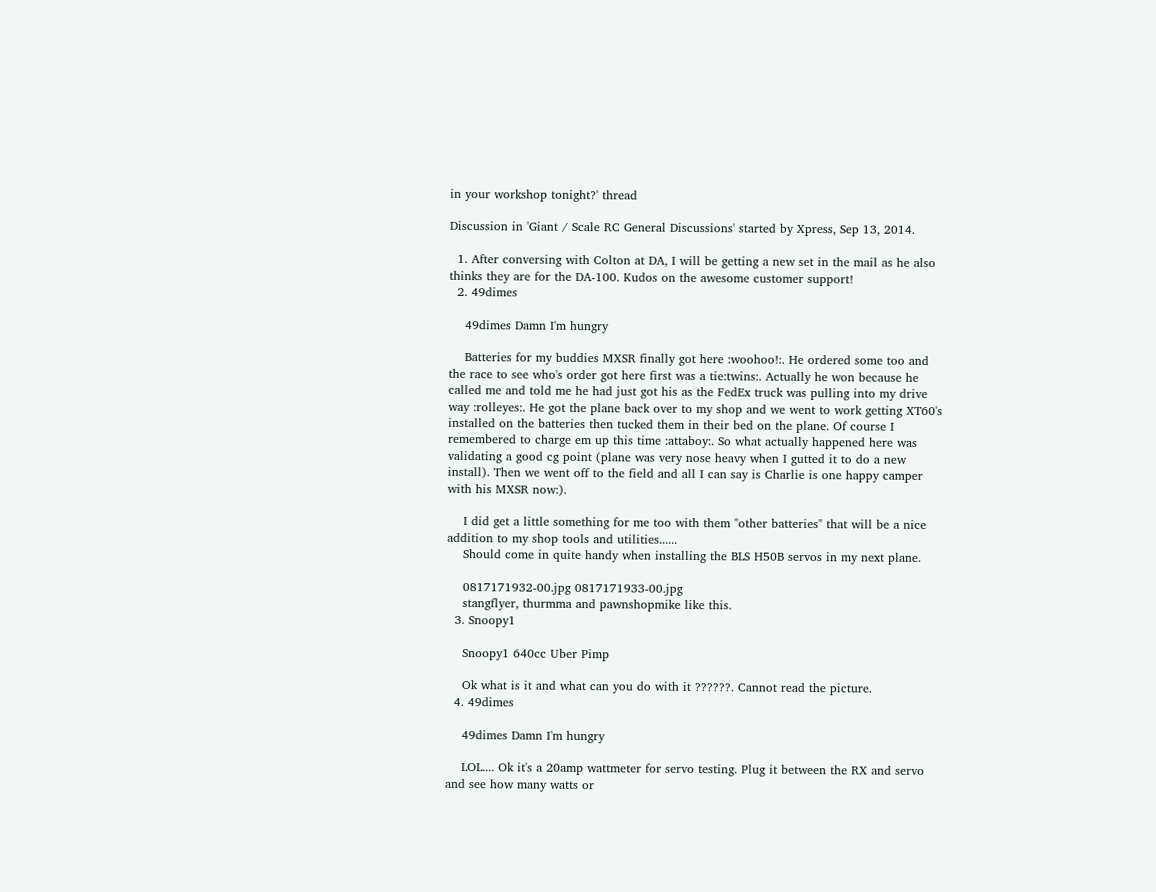in your workshop tonight?' thread

Discussion in 'Giant / Scale RC General Discussions' started by Xpress, Sep 13, 2014.

  1. After conversing with Colton at DA, I will be getting a new set in the mail as he also thinks they are for the DA-100. Kudos on the awesome customer support!
  2. 49dimes

    49dimes Damn I'm hungry

    Batteries for my buddies MXSR finally got here :woohoo!:. He ordered some too and the race to see who's order got here first was a tie:twins:. Actually he won because he called me and told me he had just got his as the FedEx truck was pulling into my drive way :rolleyes:. He got the plane back over to my shop and we went to work getting XT60's installed on the batteries then tucked them in their bed on the plane. Of course I remembered to charge em up this time :attaboy:. So what actually happened here was validating a good cg point (plane was very nose heavy when I gutted it to do a new install). Then we went off to the field and all I can say is Charlie is one happy camper with his MXSR now:).

    I did get a little something for me too with them "other batteries" that will be a nice addition to my shop tools and utilities......
    Should come in quite handy when installing the BLS H50B servos in my next plane.

    0817171932-00.jpg 0817171933-00.jpg
    stangflyer, thurmma and pawnshopmike like this.
  3. Snoopy1

    Snoopy1 640cc Uber Pimp

    Ok what is it and what can you do with it ??????. Cannot read the picture.
  4. 49dimes

    49dimes Damn I'm hungry

    LOL.... Ok it's a 20amp wattmeter for servo testing. Plug it between the RX and servo and see how many watts or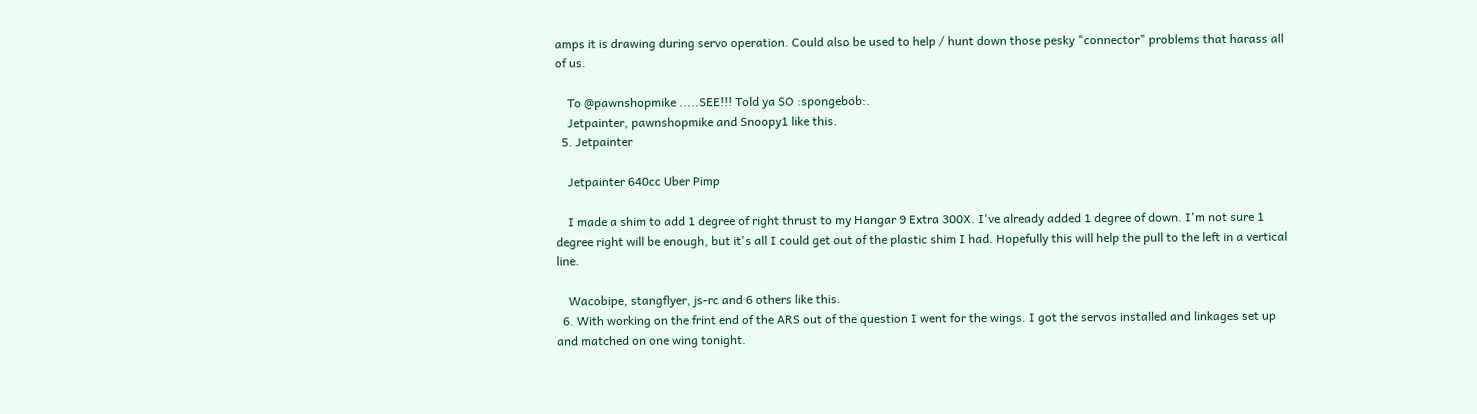amps it is drawing during servo operation. Could also be used to help / hunt down those pesky "connector" problems that harass all of us.

    To @pawnshopmike .....SEE!!! Told ya SO :spongebob:.
    Jetpainter, pawnshopmike and Snoopy1 like this.
  5. Jetpainter

    Jetpainter 640cc Uber Pimp

    I made a shim to add 1 degree of right thrust to my Hangar 9 Extra 300X. I've already added 1 degree of down. I'm not sure 1 degree right will be enough, but it's all I could get out of the plastic shim I had. Hopefully this will help the pull to the left in a vertical line.

    Wacobipe, stangflyer, js-rc and 6 others like this.
  6. With working on the frint end of the ARS out of the question I went for the wings. I got the servos installed and linkages set up and matched on one wing tonight.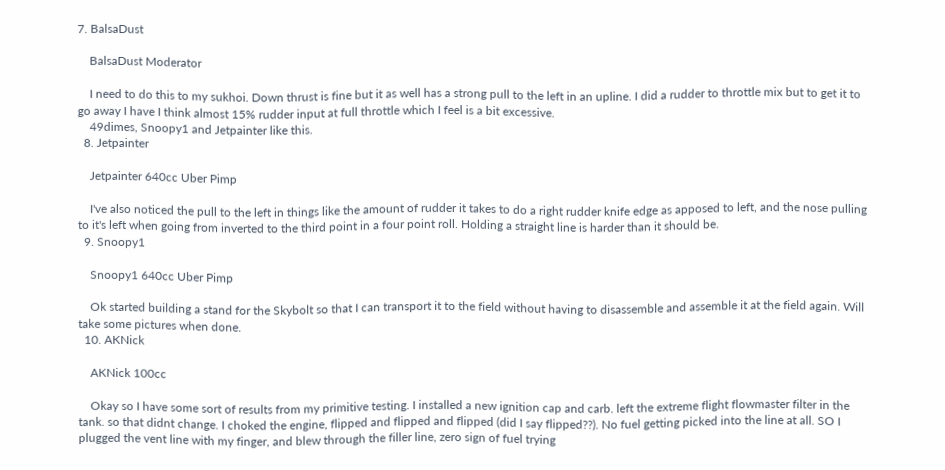7. BalsaDust

    BalsaDust Moderator

    I need to do this to my sukhoi. Down thrust is fine but it as well has a strong pull to the left in an upline. I did a rudder to throttle mix but to get it to go away I have I think almost 15% rudder input at full throttle which I feel is a bit excessive.
    49dimes, Snoopy1 and Jetpainter like this.
  8. Jetpainter

    Jetpainter 640cc Uber Pimp

    I've also noticed the pull to the left in things like the amount of rudder it takes to do a right rudder knife edge as apposed to left, and the nose pulling to it's left when going from inverted to the third point in a four point roll. Holding a straight line is harder than it should be.
  9. Snoopy1

    Snoopy1 640cc Uber Pimp

    Ok started building a stand for the Skybolt so that I can transport it to the field without having to disassemble and assemble it at the field again. Will take some pictures when done.
  10. AKNick

    AKNick 100cc

    Okay so I have some sort of results from my primitive testing. I installed a new ignition cap and carb. left the extreme flight flowmaster filter in the tank. so that didnt change. I choked the engine, flipped and flipped and flipped (did I say flipped??). No fuel getting picked into the line at all. SO I plugged the vent line with my finger, and blew through the filler line, zero sign of fuel trying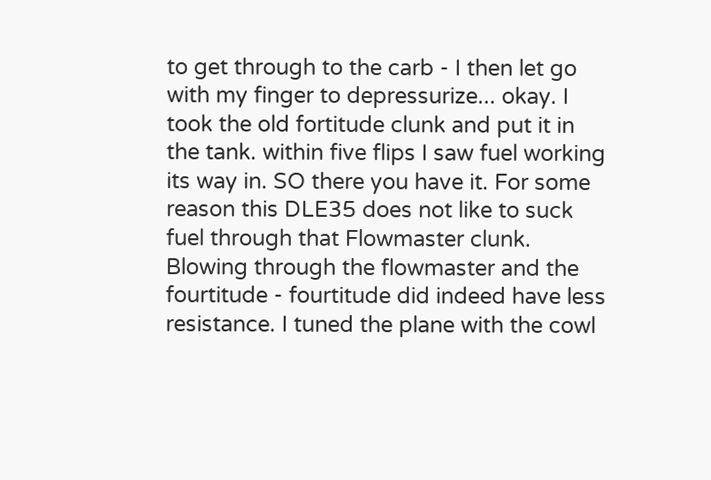to get through to the carb - I then let go with my finger to depressurize... okay. I took the old fortitude clunk and put it in the tank. within five flips I saw fuel working its way in. SO there you have it. For some reason this DLE35 does not like to suck fuel through that Flowmaster clunk. Blowing through the flowmaster and the fourtitude - fourtitude did indeed have less resistance. I tuned the plane with the cowl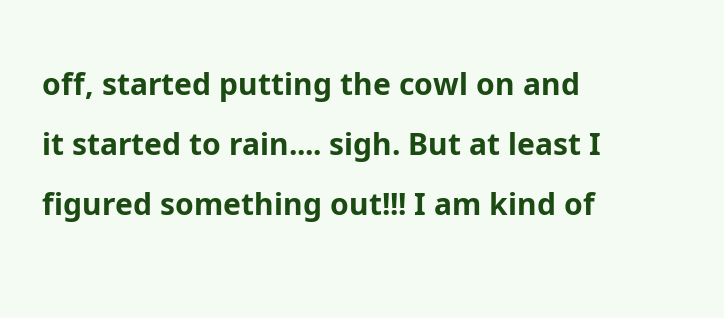off, started putting the cowl on and it started to rain.... sigh. But at least I figured something out!!! I am kind of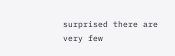surprised there are very few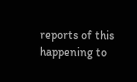reports of this happening to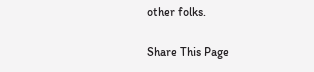other folks.

Share This Page